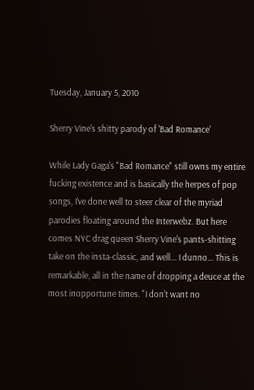Tuesday, January 5, 2010

Sherry Vine's shitty parody of 'Bad Romance'

While Lady Gaga's "Bad Romance" still owns my entire fucking existence and is basically the herpes of pop songs, I've done well to steer clear of the myriad parodies floating around the Interwebz. But here comes NYC drag queen Sherry Vine's pants-shitting take on the insta-classic, and well... I dunno... This is remarkable, all in the name of dropping a deuce at the most inopportune times. "I don't want no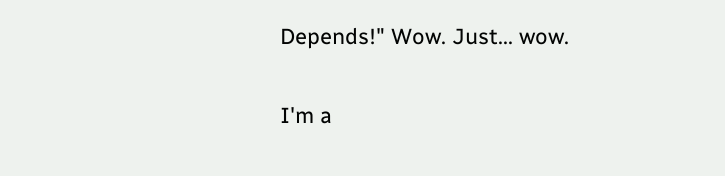Depends!" Wow. Just... wow.

I'm a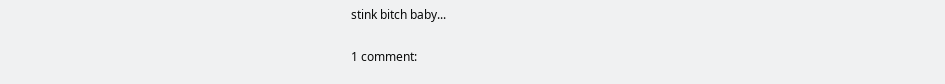stink bitch baby...

1 comment: